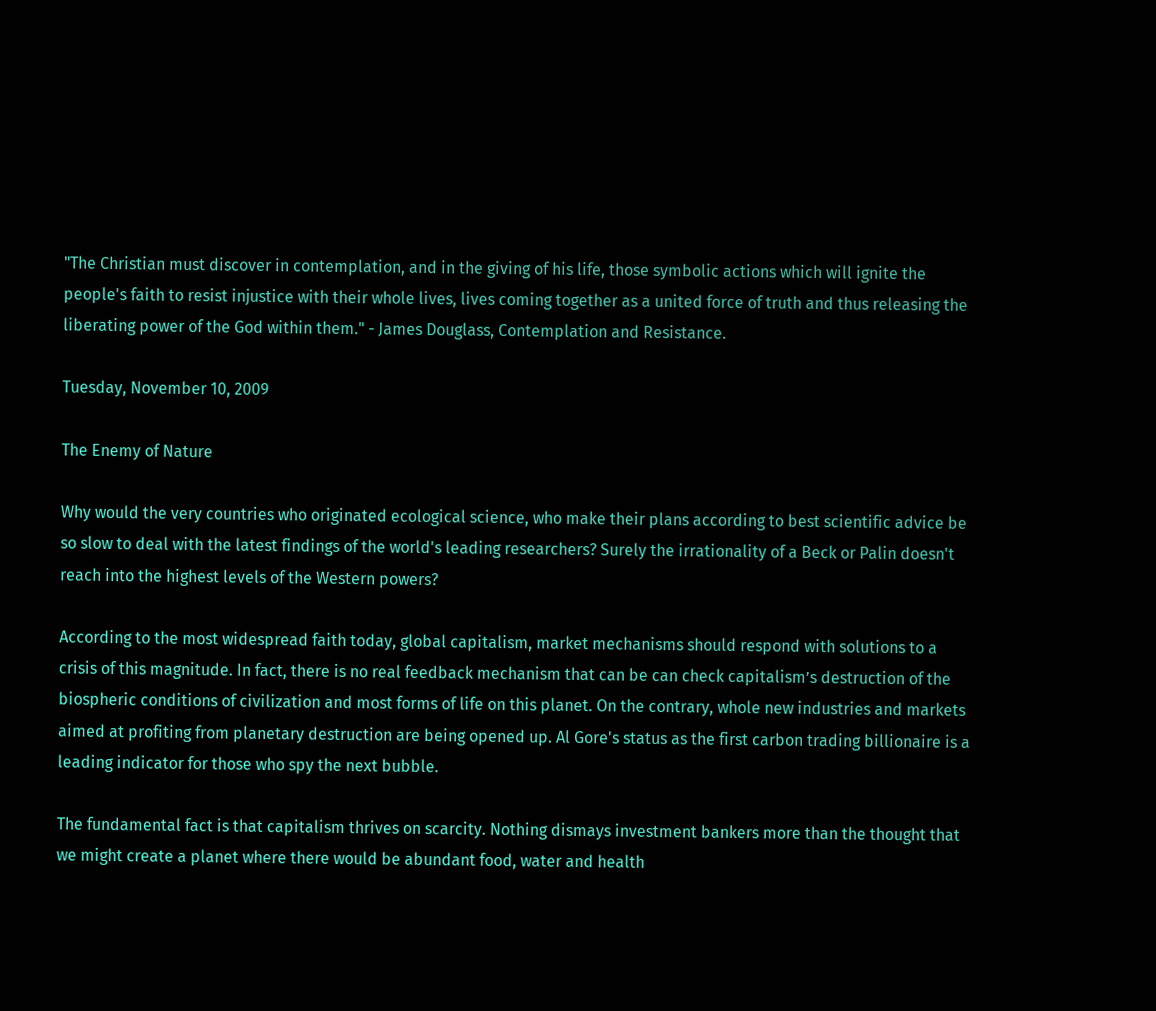"The Christian must discover in contemplation, and in the giving of his life, those symbolic actions which will ignite the people's faith to resist injustice with their whole lives, lives coming together as a united force of truth and thus releasing the liberating power of the God within them." - James Douglass, Contemplation and Resistance.

Tuesday, November 10, 2009

The Enemy of Nature

Why would the very countries who originated ecological science, who make their plans according to best scientific advice be so slow to deal with the latest findings of the world's leading researchers? Surely the irrationality of a Beck or Palin doesn't reach into the highest levels of the Western powers?

According to the most widespread faith today, global capitalism, market mechanisms should respond with solutions to a crisis of this magnitude. In fact, there is no real feedback mechanism that can be can check capitalism’s destruction of the biospheric conditions of civilization and most forms of life on this planet. On the contrary, whole new industries and markets aimed at profiting from planetary destruction are being opened up. Al Gore's status as the first carbon trading billionaire is a leading indicator for those who spy the next bubble.

The fundamental fact is that capitalism thrives on scarcity. Nothing dismays investment bankers more than the thought that we might create a planet where there would be abundant food, water and health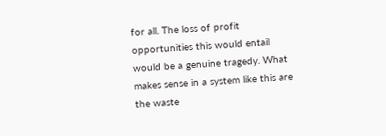for all. The loss of profit opportunities this would entail would be a genuine tragedy. What makes sense in a system like this are the waste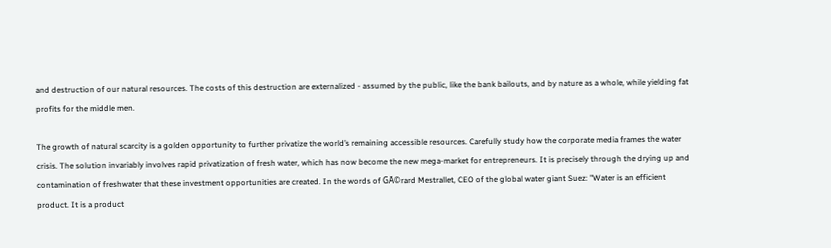and destruction of our natural resources. The costs of this destruction are externalized - assumed by the public, like the bank bailouts, and by nature as a whole, while yielding fat profits for the middle men.

The growth of natural scarcity is a golden opportunity to further privatize the world’s remaining accessible resources. Carefully study how the corporate media frames the water crisis. The solution invariably involves rapid privatization of fresh water, which has now become the new mega-market for entrepreneurs. It is precisely through the drying up and contamination of freshwater that these investment opportunities are created. In the words of GĂ©rard Mestrallet, CEO of the global water giant Suez: "Water is an efficient product. It is a product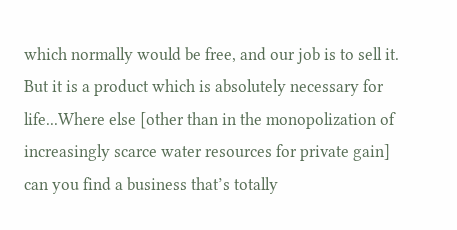which normally would be free, and our job is to sell it. But it is a product which is absolutely necessary for life...Where else [other than in the monopolization of increasingly scarce water resources for private gain] can you find a business that’s totally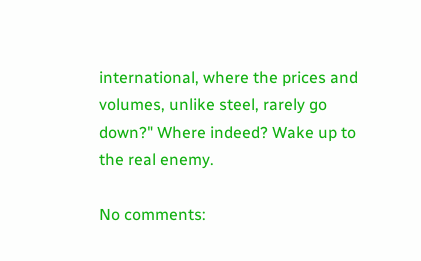international, where the prices and volumes, unlike steel, rarely go down?" Where indeed? Wake up to the real enemy.

No comments: